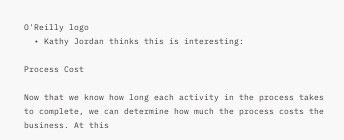O'Reilly logo
  • Kathy Jordan thinks this is interesting:

Process Cost

Now that we know how long each activity in the process takes to complete, we can determine how much the process costs the business. At this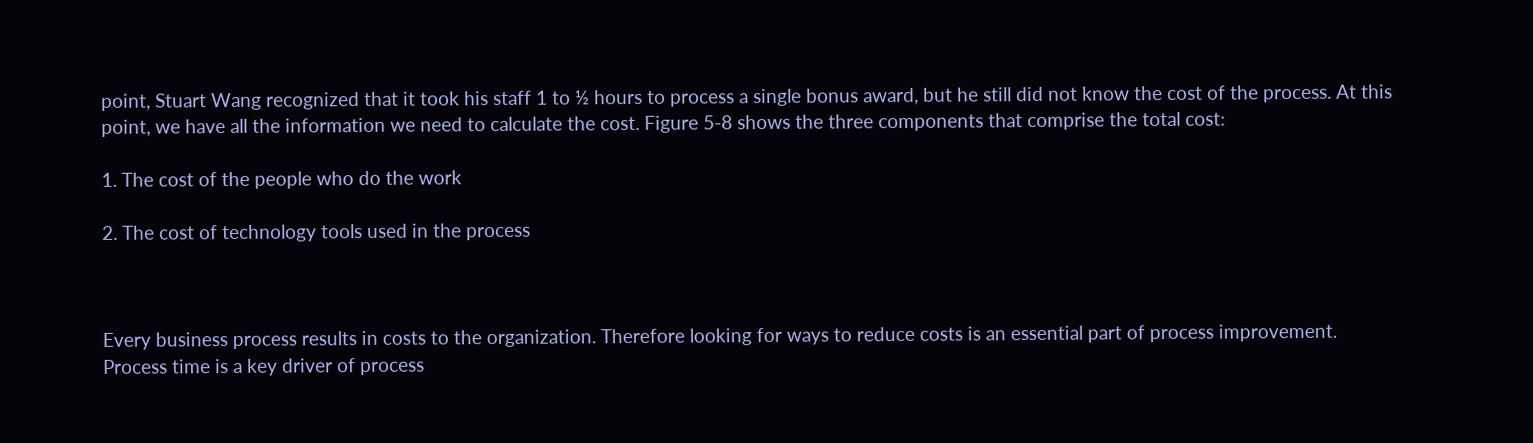point, Stuart Wang recognized that it took his staff 1 to ½ hours to process a single bonus award, but he still did not know the cost of the process. At this point, we have all the information we need to calculate the cost. Figure 5-8 shows the three components that comprise the total cost:

1. The cost of the people who do the work

2. The cost of technology tools used in the process



Every business process results in costs to the organization. Therefore looking for ways to reduce costs is an essential part of process improvement. Process time is a key driver of process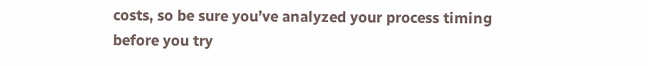costs, so be sure you’ve analyzed your process timing before you try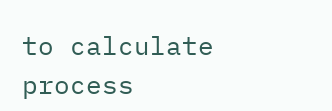to calculate process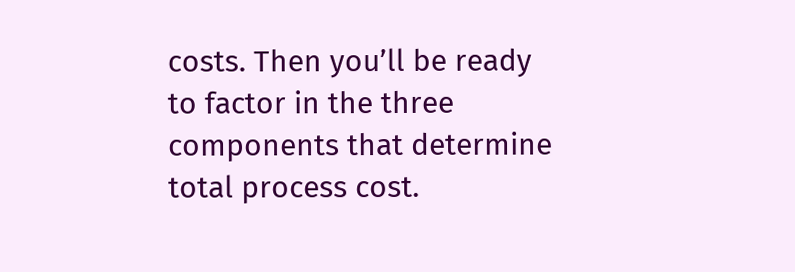costs. Then you’ll be ready to factor in the three components that determine total process cost.